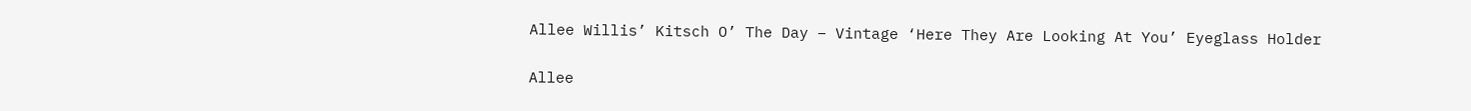Allee Willis’ Kitsch O’ The Day – Vintage ‘Here They Are Looking At You’ Eyeglass Holder

Allee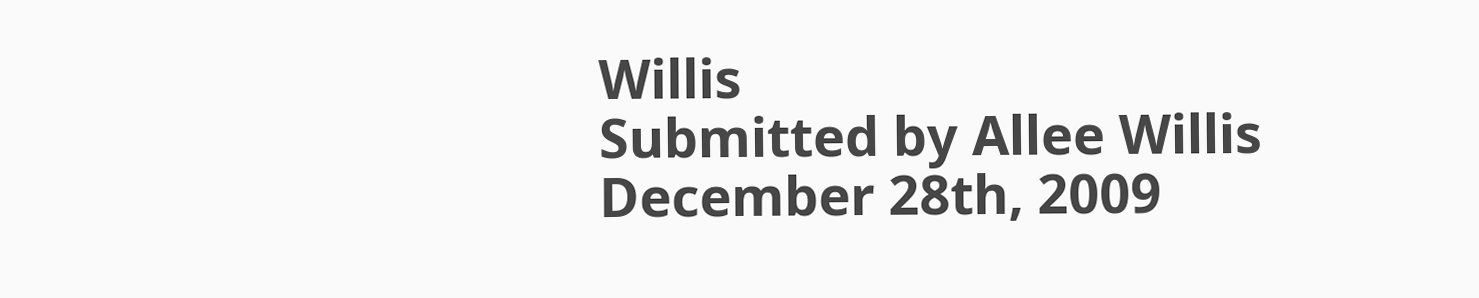Willis
Submitted by Allee Willis December 28th, 2009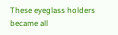These eyeglass holders became all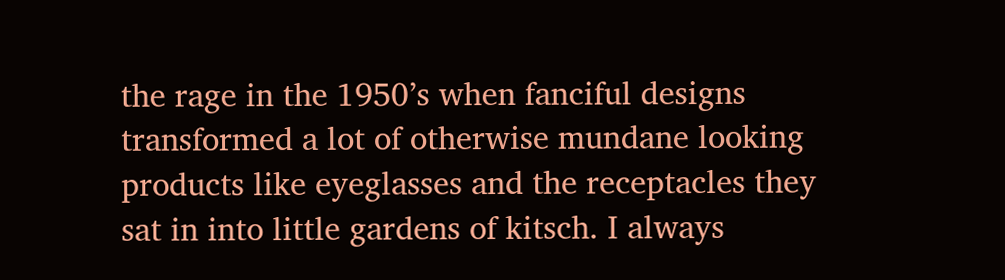the rage in the 1950’s when fanciful designs transformed a lot of otherwise mundane looking products like eyeglasses and the receptacles they sat in into little gardens of kitsch. I always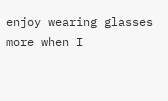enjoy wearing glasses more when I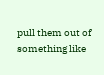pull them out of something like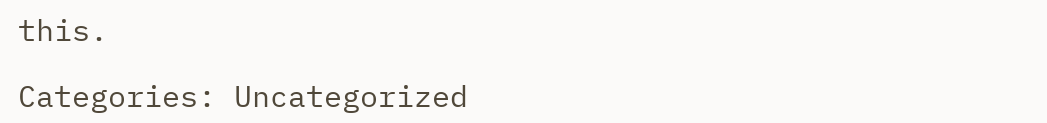this.

Categories: Uncategorized